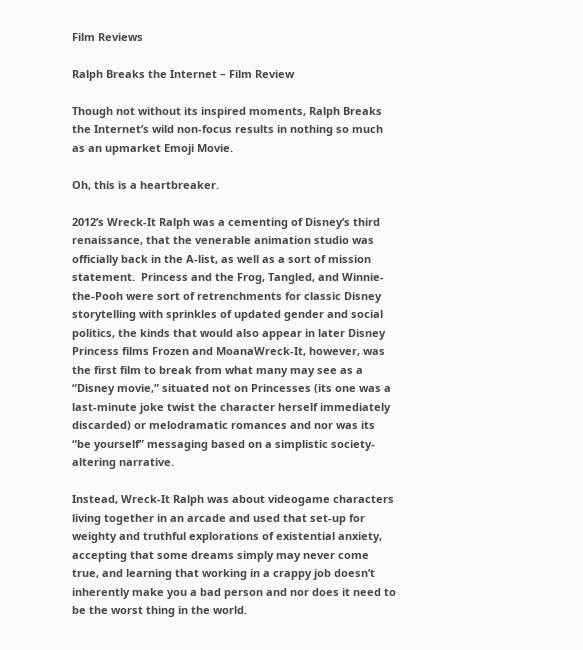Film Reviews

Ralph Breaks the Internet – Film Review

Though not without its inspired moments, Ralph Breaks the Internet’s wild non-focus results in nothing so much as an upmarket Emoji Movie.

Oh, this is a heartbreaker.

2012’s Wreck-It Ralph was a cementing of Disney’s third renaissance, that the venerable animation studio was officially back in the A-list, as well as a sort of mission statement.  Princess and the Frog, Tangled, and Winnie-the-Pooh were sort of retrenchments for classic Disney storytelling with sprinkles of updated gender and social politics, the kinds that would also appear in later Disney Princess films Frozen and MoanaWreck-It, however, was the first film to break from what many may see as a “Disney movie,” situated not on Princesses (its one was a last-minute joke twist the character herself immediately discarded) or melodramatic romances and nor was its “be yourself” messaging based on a simplistic society-altering narrative.

Instead, Wreck-It Ralph was about videogame characters living together in an arcade and used that set-up for weighty and truthful explorations of existential anxiety, accepting that some dreams simply may never come true, and learning that working in a crappy job doesn’t inherently make you a bad person and nor does it need to be the worst thing in the world.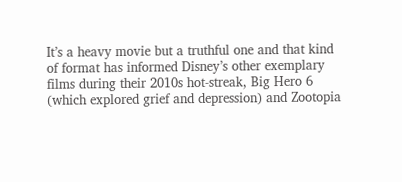It’s a heavy movie but a truthful one and that kind of format has informed Disney’s other exemplary films during their 2010s hot-streak, Big Hero 6 (which explored grief and depression) and Zootopia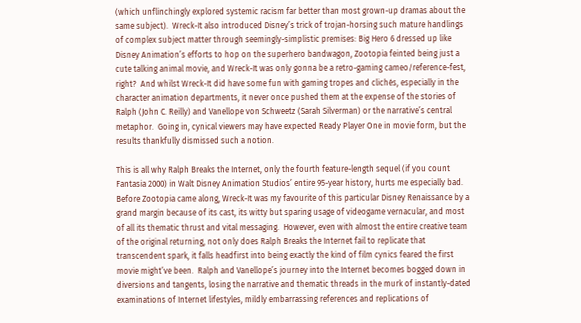(which unflinchingly explored systemic racism far better than most grown-up dramas about the same subject).  Wreck-It also introduced Disney’s trick of trojan-horsing such mature handlings of complex subject matter through seemingly-simplistic premises: Big Hero 6 dressed up like Disney Animation’s efforts to hop on the superhero bandwagon, Zootopia feinted being just a cute talking animal movie, and Wreck-It was only gonna be a retro-gaming cameo/reference-fest, right?  And whilst Wreck-It did have some fun with gaming tropes and clichés, especially in the character animation departments, it never once pushed them at the expense of the stories of Ralph (John C. Reilly) and Vanellope von Schweetz (Sarah Silverman) or the narrative’s central metaphor.  Going in, cynical viewers may have expected Ready Player One in movie form, but the results thankfully dismissed such a notion.

This is all why Ralph Breaks the Internet, only the fourth feature-length sequel (if you count Fantasia 2000) in Walt Disney Animation Studios’ entire 95-year history, hurts me especially bad.  Before Zootopia came along, Wreck-It was my favourite of this particular Disney Renaissance by a grand margin because of its cast, its witty but sparing usage of videogame vernacular, and most of all its thematic thrust and vital messaging.  However, even with almost the entire creative team of the original returning, not only does Ralph Breaks the Internet fail to replicate that transcendent spark, it falls headfirst into being exactly the kind of film cynics feared the first movie might’ve been.  Ralph and Vanellope’s journey into the Internet becomes bogged down in diversions and tangents, losing the narrative and thematic threads in the murk of instantly-dated examinations of Internet lifestyles, mildly embarrassing references and replications of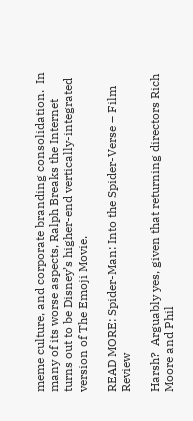meme culture, and corporate branding consolidation.  In many of its worse aspects, Ralph Breaks the Internet turns out to be Disney’s higher-end vertically-integrated version of The Emoji Movie.

READ MORE: Spider-Man: Into the Spider-Verse – Film Review

Harsh?  Arguably yes, given that returning directors Rich Moore and Phil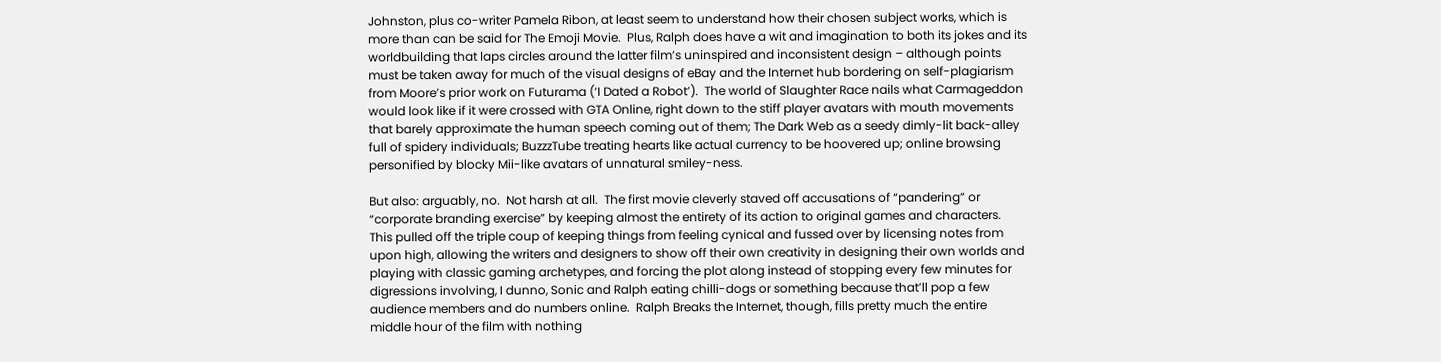Johnston, plus co-writer Pamela Ribon, at least seem to understand how their chosen subject works, which is more than can be said for The Emoji Movie.  Plus, Ralph does have a wit and imagination to both its jokes and its worldbuilding that laps circles around the latter film’s uninspired and inconsistent design – although points must be taken away for much of the visual designs of eBay and the Internet hub bordering on self-plagiarism from Moore’s prior work on Futurama (‘I Dated a Robot’).  The world of Slaughter Race nails what Carmageddon would look like if it were crossed with GTA Online, right down to the stiff player avatars with mouth movements that barely approximate the human speech coming out of them; The Dark Web as a seedy dimly-lit back-alley full of spidery individuals; BuzzzTube treating hearts like actual currency to be hoovered up; online browsing personified by blocky Mii-like avatars of unnatural smiley-ness.

But also: arguably, no.  Not harsh at all.  The first movie cleverly staved off accusations of “pandering” or “corporate branding exercise” by keeping almost the entirety of its action to original games and characters.  This pulled off the triple coup of keeping things from feeling cynical and fussed over by licensing notes from upon high, allowing the writers and designers to show off their own creativity in designing their own worlds and playing with classic gaming archetypes, and forcing the plot along instead of stopping every few minutes for digressions involving, I dunno, Sonic and Ralph eating chilli-dogs or something because that’ll pop a few audience members and do numbers online.  Ralph Breaks the Internet, though, fills pretty much the entire middle hour of the film with nothing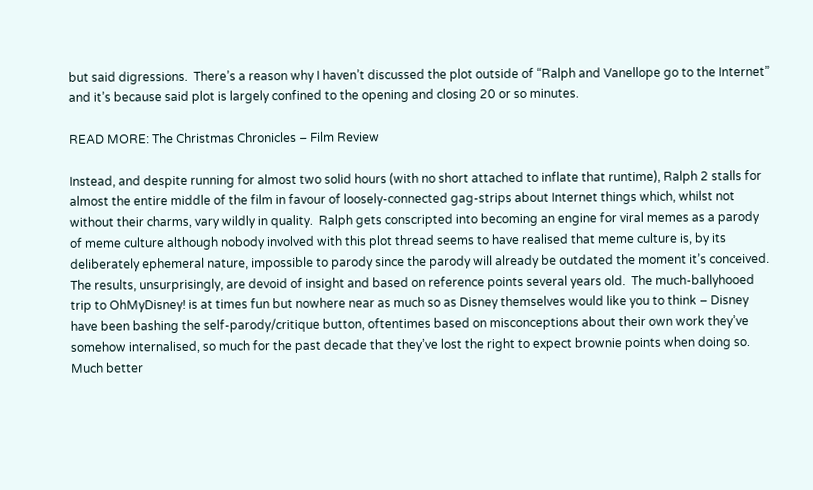but said digressions.  There’s a reason why I haven’t discussed the plot outside of “Ralph and Vanellope go to the Internet” and it’s because said plot is largely confined to the opening and closing 20 or so minutes.

READ MORE: The Christmas Chronicles – Film Review

Instead, and despite running for almost two solid hours (with no short attached to inflate that runtime), Ralph 2 stalls for almost the entire middle of the film in favour of loosely-connected gag-strips about Internet things which, whilst not without their charms, vary wildly in quality.  Ralph gets conscripted into becoming an engine for viral memes as a parody of meme culture although nobody involved with this plot thread seems to have realised that meme culture is, by its deliberately ephemeral nature, impossible to parody since the parody will already be outdated the moment it’s conceived.  The results, unsurprisingly, are devoid of insight and based on reference points several years old.  The much-ballyhooed trip to OhMyDisney! is at times fun but nowhere near as much so as Disney themselves would like you to think – Disney have been bashing the self-parody/critique button, oftentimes based on misconceptions about their own work they’ve somehow internalised, so much for the past decade that they’ve lost the right to expect brownie points when doing so.  Much better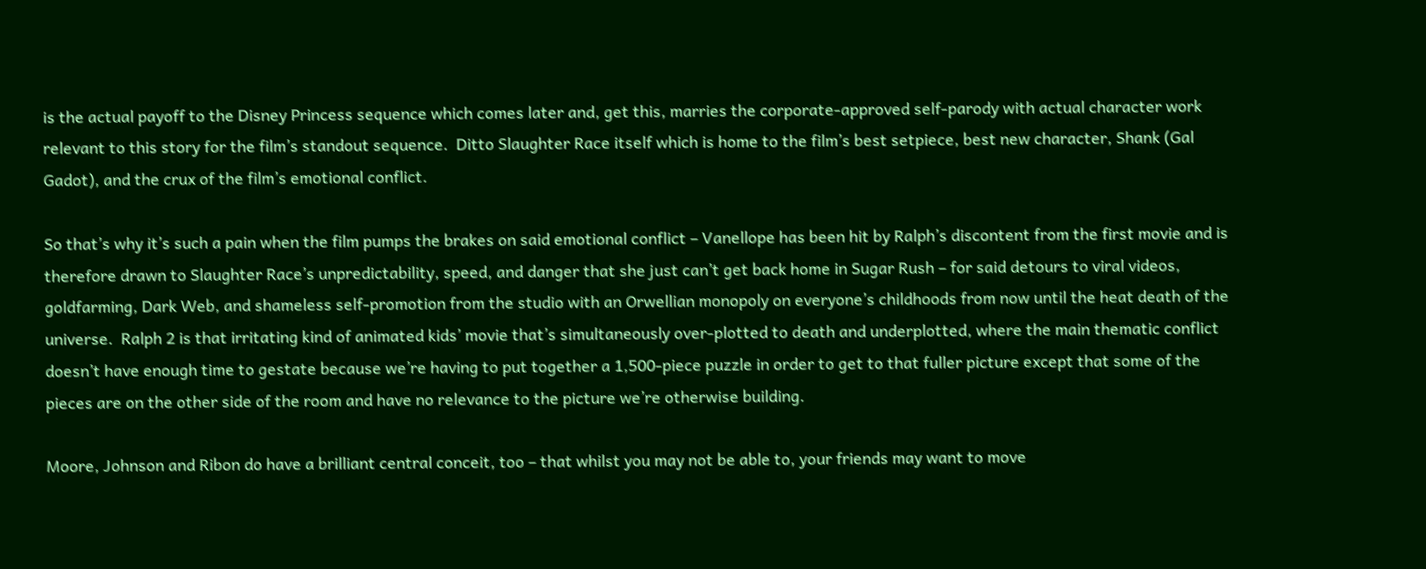is the actual payoff to the Disney Princess sequence which comes later and, get this, marries the corporate-approved self-parody with actual character work relevant to this story for the film’s standout sequence.  Ditto Slaughter Race itself which is home to the film’s best setpiece, best new character, Shank (Gal Gadot), and the crux of the film’s emotional conflict.

So that’s why it’s such a pain when the film pumps the brakes on said emotional conflict – Vanellope has been hit by Ralph’s discontent from the first movie and is therefore drawn to Slaughter Race’s unpredictability, speed, and danger that she just can’t get back home in Sugar Rush – for said detours to viral videos, goldfarming, Dark Web, and shameless self-promotion from the studio with an Orwellian monopoly on everyone’s childhoods from now until the heat death of the universe.  Ralph 2 is that irritating kind of animated kids’ movie that’s simultaneously over-plotted to death and underplotted, where the main thematic conflict doesn’t have enough time to gestate because we’re having to put together a 1,500-piece puzzle in order to get to that fuller picture except that some of the pieces are on the other side of the room and have no relevance to the picture we’re otherwise building.

Moore, Johnson and Ribon do have a brilliant central conceit, too – that whilst you may not be able to, your friends may want to move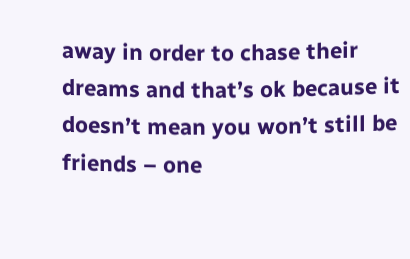away in order to chase their dreams and that’s ok because it doesn’t mean you won’t still be friends – one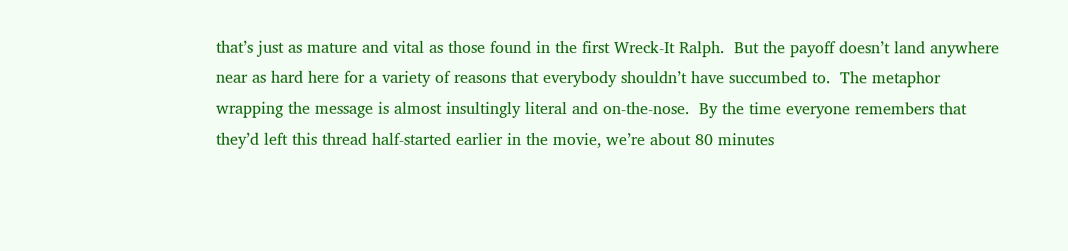that’s just as mature and vital as those found in the first Wreck-It Ralph.  But the payoff doesn’t land anywhere near as hard here for a variety of reasons that everybody shouldn’t have succumbed to.  The metaphor wrapping the message is almost insultingly literal and on-the-nose.  By the time everyone remembers that they’d left this thread half-started earlier in the movie, we’re about 80 minutes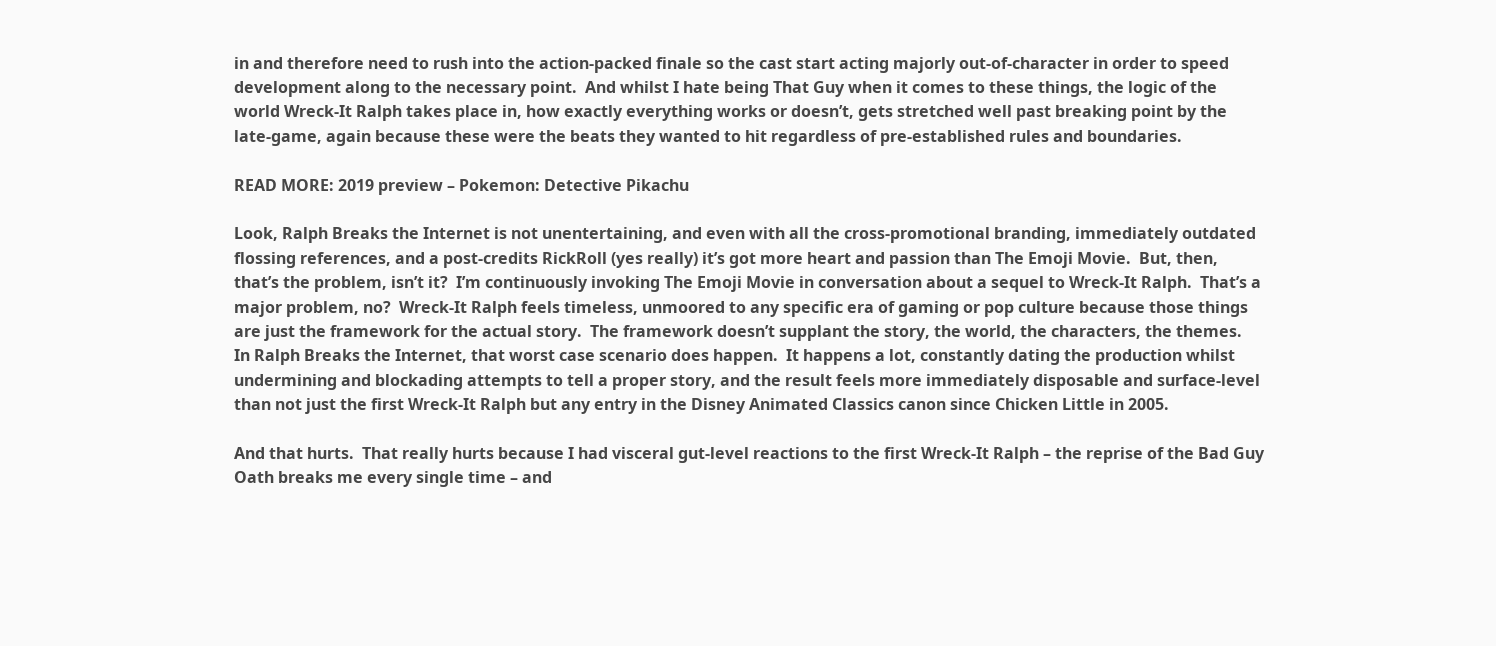in and therefore need to rush into the action-packed finale so the cast start acting majorly out-of-character in order to speed development along to the necessary point.  And whilst I hate being That Guy when it comes to these things, the logic of the world Wreck-It Ralph takes place in, how exactly everything works or doesn’t, gets stretched well past breaking point by the late-game, again because these were the beats they wanted to hit regardless of pre-established rules and boundaries.

READ MORE: 2019 preview – Pokemon: Detective Pikachu

Look, Ralph Breaks the Internet is not unentertaining, and even with all the cross-promotional branding, immediately outdated flossing references, and a post-credits RickRoll (yes really) it’s got more heart and passion than The Emoji Movie.  But, then, that’s the problem, isn’t it?  I’m continuously invoking The Emoji Movie in conversation about a sequel to Wreck-It Ralph.  That’s a major problem, no?  Wreck-It Ralph feels timeless, unmoored to any specific era of gaming or pop culture because those things are just the framework for the actual story.  The framework doesn’t supplant the story, the world, the characters, the themes.  In Ralph Breaks the Internet, that worst case scenario does happen.  It happens a lot, constantly dating the production whilst undermining and blockading attempts to tell a proper story, and the result feels more immediately disposable and surface-level than not just the first Wreck-It Ralph but any entry in the Disney Animated Classics canon since Chicken Little in 2005.

And that hurts.  That really hurts because I had visceral gut-level reactions to the first Wreck-It Ralph – the reprise of the Bad Guy Oath breaks me every single time – and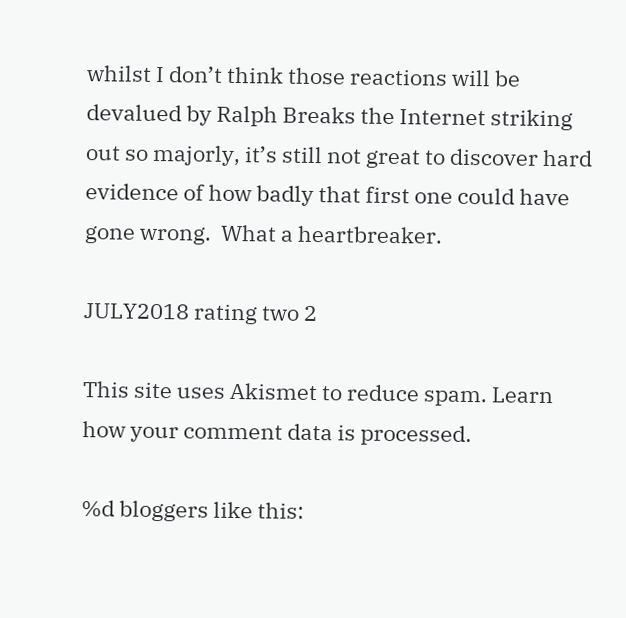whilst I don’t think those reactions will be devalued by Ralph Breaks the Internet striking out so majorly, it’s still not great to discover hard evidence of how badly that first one could have gone wrong.  What a heartbreaker.

JULY2018 rating two 2

This site uses Akismet to reduce spam. Learn how your comment data is processed.

%d bloggers like this: